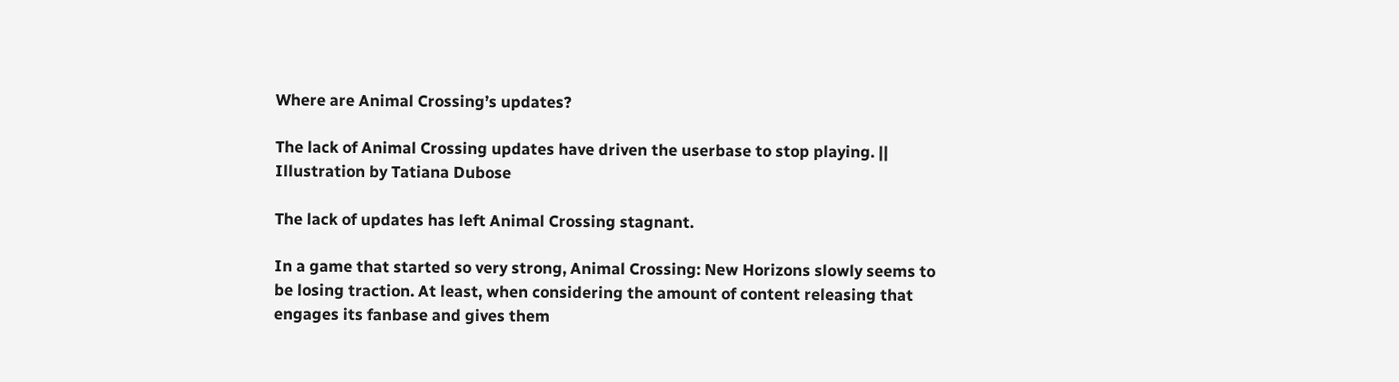Where are Animal Crossing’s updates?

The lack of Animal Crossing updates have driven the userbase to stop playing. || Illustration by Tatiana Dubose

The lack of updates has left Animal Crossing stagnant.

In a game that started so very strong, Animal Crossing: New Horizons slowly seems to be losing traction. At least, when considering the amount of content releasing that engages its fanbase and gives them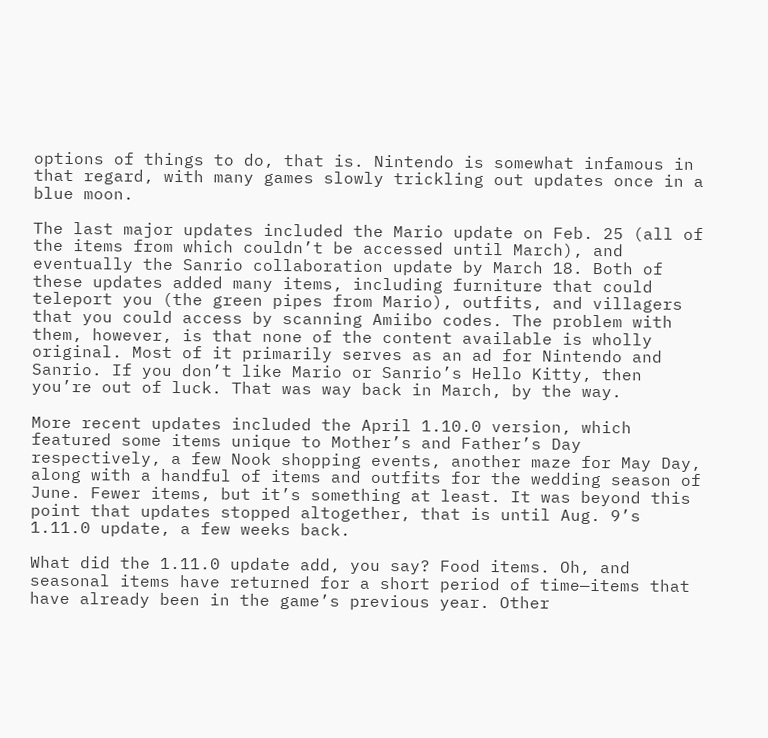options of things to do, that is. Nintendo is somewhat infamous in that regard, with many games slowly trickling out updates once in a blue moon.

The last major updates included the Mario update on Feb. 25 (all of the items from which couldn’t be accessed until March), and eventually the Sanrio collaboration update by March 18. Both of these updates added many items, including furniture that could teleport you (the green pipes from Mario), outfits, and villagers that you could access by scanning Amiibo codes. The problem with them, however, is that none of the content available is wholly original. Most of it primarily serves as an ad for Nintendo and Sanrio. If you don’t like Mario or Sanrio’s Hello Kitty, then you’re out of luck. That was way back in March, by the way.

More recent updates included the April 1.10.0 version, which featured some items unique to Mother’s and Father’s Day respectively, a few Nook shopping events, another maze for May Day, along with a handful of items and outfits for the wedding season of June. Fewer items, but it’s something at least. It was beyond this point that updates stopped altogether, that is until Aug. 9’s 1.11.0 update, a few weeks back.

What did the 1.11.0 update add, you say? Food items. Oh, and seasonal items have returned for a short period of time—items that have already been in the game’s previous year. Other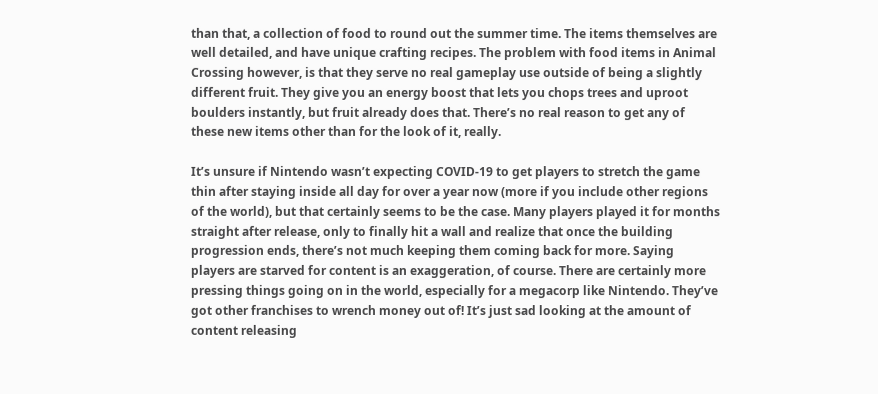than that, a collection of food to round out the summer time. The items themselves are well detailed, and have unique crafting recipes. The problem with food items in Animal Crossing however, is that they serve no real gameplay use outside of being a slightly different fruit. They give you an energy boost that lets you chops trees and uproot boulders instantly, but fruit already does that. There’s no real reason to get any of these new items other than for the look of it, really.

It’s unsure if Nintendo wasn’t expecting COVID-19 to get players to stretch the game thin after staying inside all day for over a year now (more if you include other regions of the world), but that certainly seems to be the case. Many players played it for months straight after release, only to finally hit a wall and realize that once the building progression ends, there’s not much keeping them coming back for more. Saying players are starved for content is an exaggeration, of course. There are certainly more pressing things going on in the world, especially for a megacorp like Nintendo. They’ve got other franchises to wrench money out of! It’s just sad looking at the amount of content releasing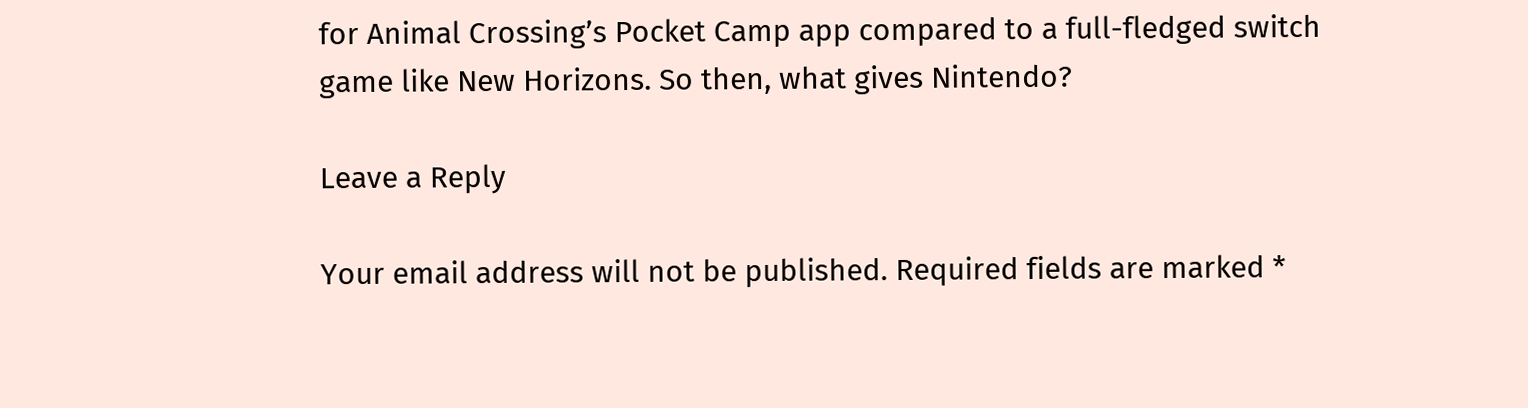for Animal Crossing’s Pocket Camp app compared to a full-fledged switch game like New Horizons. So then, what gives Nintendo?

Leave a Reply

Your email address will not be published. Required fields are marked *